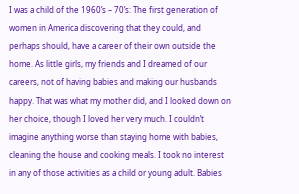I was a child of the 1960’s – 70’s: The first generation of women in America discovering that they could, and perhaps should, have a career of their own outside the home. As little girls, my friends and I dreamed of our careers, not of having babies and making our husbands happy. That was what my mother did, and I looked down on her choice, though I loved her very much. I couldn’t imagine anything worse than staying home with babies, cleaning the house and cooking meals. I took no interest in any of those activities as a child or young adult. Babies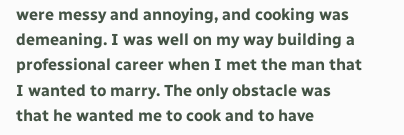were messy and annoying, and cooking was demeaning. I was well on my way building a professional career when I met the man that I wanted to marry. The only obstacle was that he wanted me to cook and to have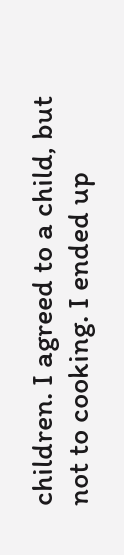children. I agreed to a child, but not to cooking. I ended up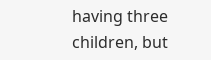having three children, but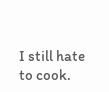I still hate to cook.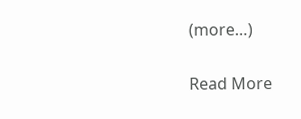(more…)

Read More